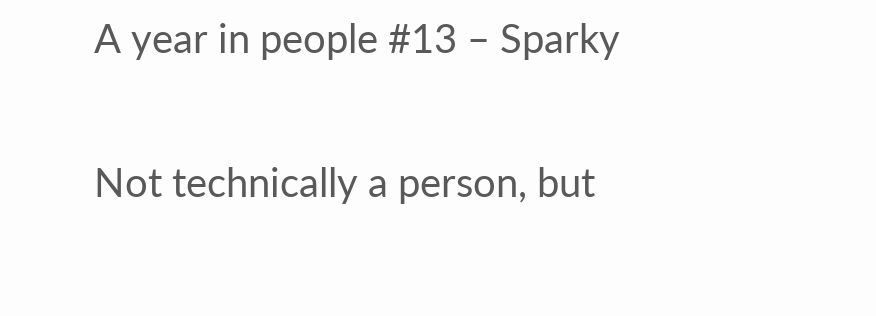A year in people #13 – Sparky

Not technically a person, but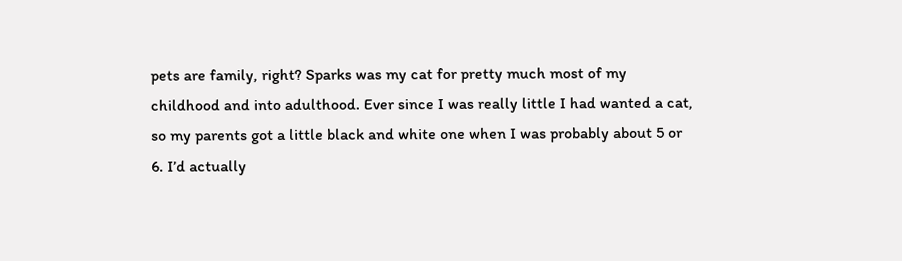pets are family, right? Sparks was my cat for pretty much most of my childhood and into adulthood. Ever since I was really little I had wanted a cat, so my parents got a little black and white one when I was probably about 5 or 6. I’d actually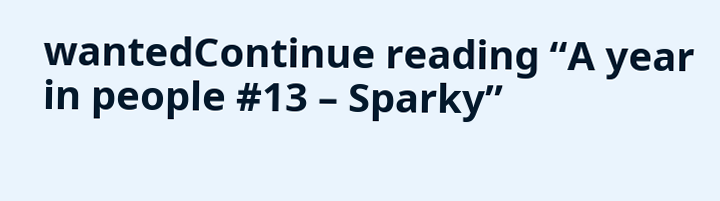wantedContinue reading “A year in people #13 – Sparky”